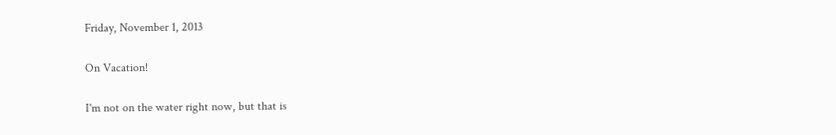Friday, November 1, 2013

On Vacation!

I'm not on the water right now, but that is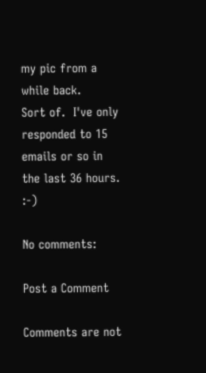my pic from a while back.
Sort of.  I've only responded to 15 emails or so in the last 36 hours.  :-)

No comments:

Post a Comment

Comments are not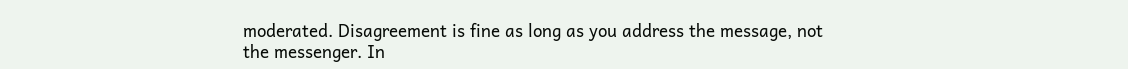moderated. Disagreement is fine as long as you address the message, not the messenger. In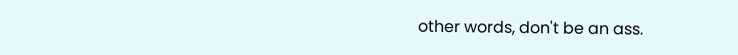other words, don't be an ass.